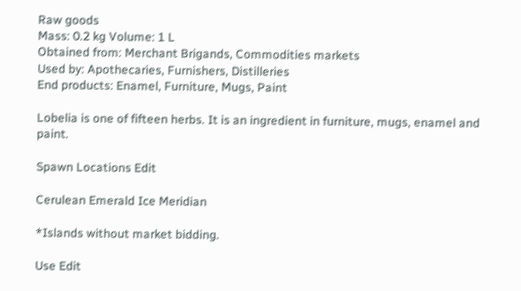Raw goods
Mass: 0.2 kg Volume: 1 L
Obtained from: Merchant Brigands, Commodities markets
Used by: Apothecaries, Furnishers, Distilleries
End products: Enamel, Furniture, Mugs, Paint

Lobelia is one of fifteen herbs. It is an ingredient in furniture, mugs, enamel and paint.

Spawn Locations Edit

Cerulean Emerald Ice Meridian

*Islands without market bidding.

Use Edit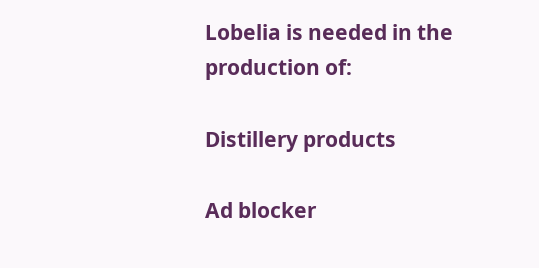Lobelia is needed in the production of:

Distillery products

Ad blocker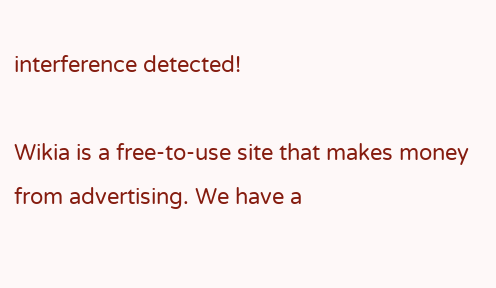interference detected!

Wikia is a free-to-use site that makes money from advertising. We have a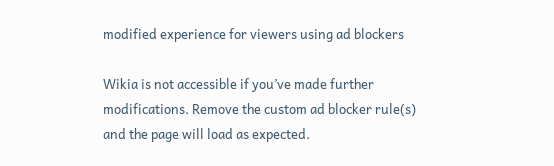modified experience for viewers using ad blockers

Wikia is not accessible if you’ve made further modifications. Remove the custom ad blocker rule(s) and the page will load as expected.